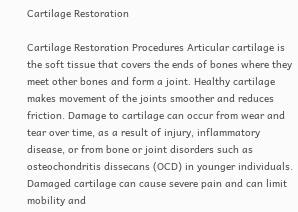Cartilage Restoration

Cartilage Restoration Procedures Articular cartilage is the soft tissue that covers the ends of bones where they meet other bones and form a joint. Healthy cartilage makes movement of the joints smoother and reduces friction. Damage to cartilage can occur from wear and tear over time, as a result of injury, inflammatory disease, or from bone or joint disorders such as osteochondritis dissecans (OCD) in younger individuals. Damaged cartilage can cause severe pain and can limit mobility and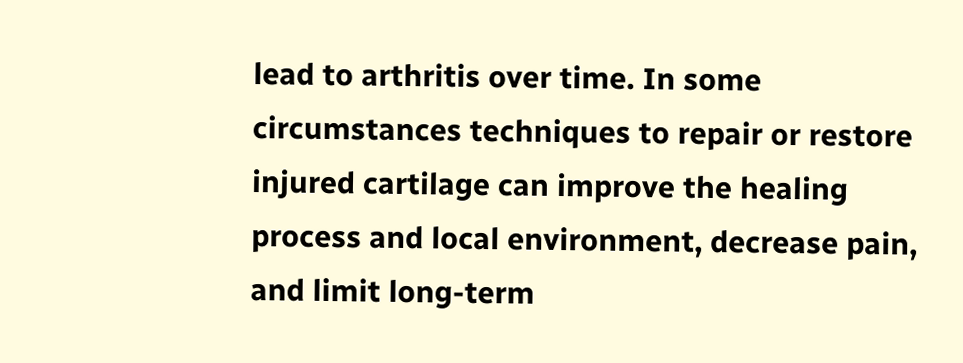lead to arthritis over time. In some circumstances techniques to repair or restore injured cartilage can improve the healing process and local environment, decrease pain, and limit long-term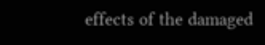effects of the damaged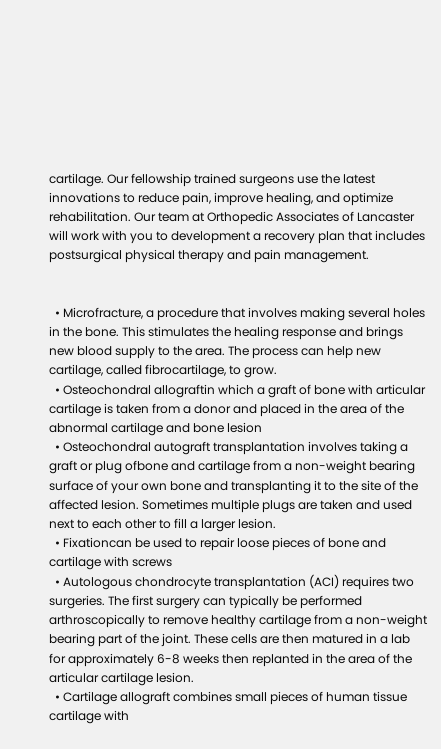cartilage. Our fellowship trained surgeons use the latest innovations to reduce pain, improve healing, and optimize rehabilitation. Our team at Orthopedic Associates of Lancaster will work with you to development a recovery plan that includes postsurgical physical therapy and pain management.


  • Microfracture, a procedure that involves making several holes in the bone. This stimulates the healing response and brings new blood supply to the area. The process can help new cartilage, called fibrocartilage, to grow.
  • Osteochondral allograftin which a graft of bone with articular cartilage is taken from a donor and placed in the area of the abnormal cartilage and bone lesion
  • Osteochondral autograft transplantation involves taking a graft or plug ofbone and cartilage from a non-weight bearing surface of your own bone and transplanting it to the site of the affected lesion. Sometimes multiple plugs are taken and used next to each other to fill a larger lesion.
  • Fixationcan be used to repair loose pieces of bone and cartilage with screws
  • Autologous chondrocyte transplantation (ACI) requires two surgeries. The first surgery can typically be performed arthroscopically to remove healthy cartilage from a non-weight bearing part of the joint. These cells are then matured in a lab for approximately 6-8 weeks then replanted in the area of the articular cartilage lesion.
  • Cartilage allograft combines small pieces of human tissue cartilage with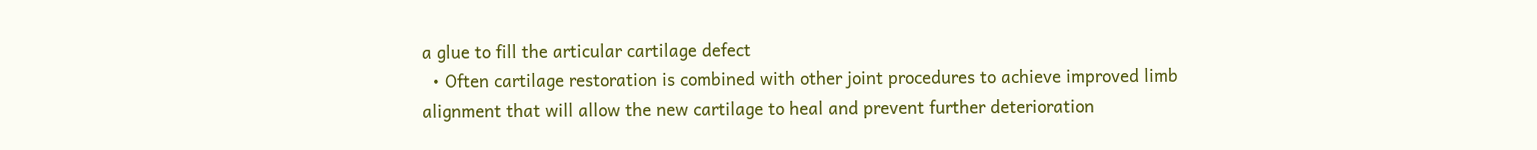a glue to fill the articular cartilage defect
  • Often cartilage restoration is combined with other joint procedures to achieve improved limb alignment that will allow the new cartilage to heal and prevent further deterioration